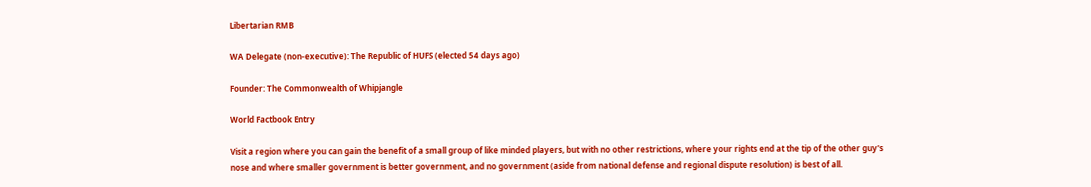Libertarian RMB

WA Delegate (non-executive): The Republic of HUFS (elected 54 days ago)

Founder: The Commonwealth of Whipjangle

World Factbook Entry

Visit a region where you can gain the benefit of a small group of like minded players, but with no other restrictions, where your rights end at the tip of the other guy's nose and where smaller government is better government, and no government (aside from national defense and regional dispute resolution) is best of all.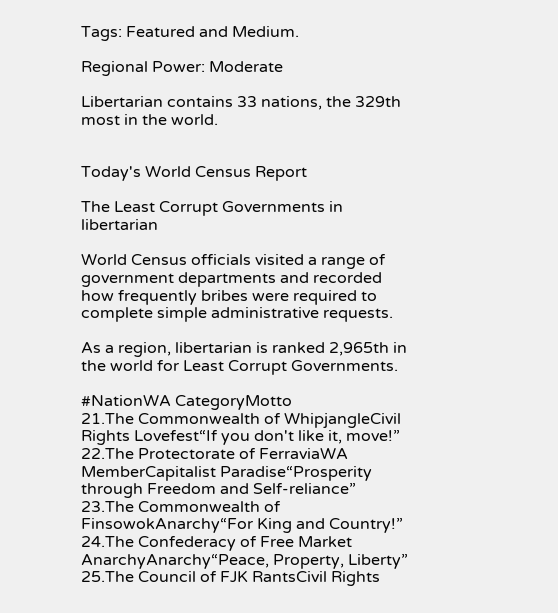Tags: Featured and Medium.

Regional Power: Moderate

Libertarian contains 33 nations, the 329th most in the world.


Today's World Census Report

The Least Corrupt Governments in libertarian

World Census officials visited a range of government departments and recorded how frequently bribes were required to complete simple administrative requests.

As a region, libertarian is ranked 2,965th in the world for Least Corrupt Governments.

#NationWA CategoryMotto
21.The Commonwealth of WhipjangleCivil Rights Lovefest“If you don't like it, move!”
22.The Protectorate of FerraviaWA MemberCapitalist Paradise“Prosperity through Freedom and Self-reliance”
23.The Commonwealth of FinsowokAnarchy“For King and Country!”
24.The Confederacy of Free Market AnarchyAnarchy“Peace, Property, Liberty”
25.The Council of FJK RantsCivil Rights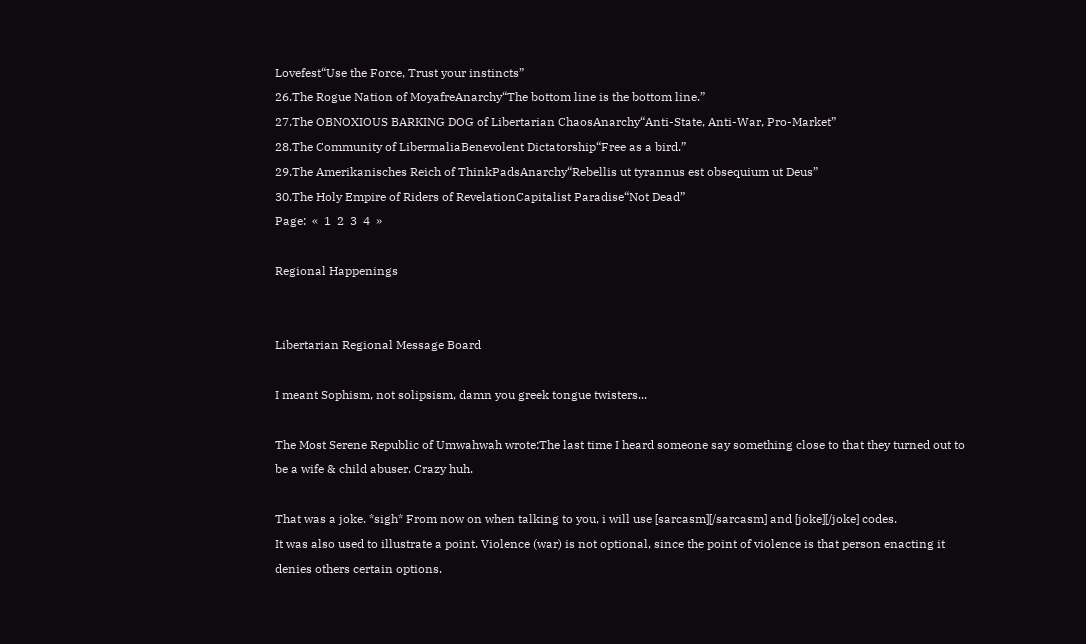Lovefest“Use the Force, Trust your instincts”
26.The Rogue Nation of MoyafreAnarchy“The bottom line is the bottom line.”
27.The OBNOXIOUS BARKING DOG of Libertarian ChaosAnarchy“Anti-State, Anti-War, Pro-Market”
28.The Community of LibermaliaBenevolent Dictatorship“Free as a bird.”
29.The Amerikanisches Reich of ThinkPadsAnarchy“Rebellis ut tyrannus est obsequium ut Deus”
30.The Holy Empire of Riders of RevelationCapitalist Paradise“Not Dead”
Page:  «  1  2  3  4  »

Regional Happenings


Libertarian Regional Message Board

I meant Sophism, not solipsism, damn you greek tongue twisters...

The Most Serene Republic of Umwahwah wrote:The last time I heard someone say something close to that they turned out to be a wife & child abuser. Crazy huh.

That was a joke. *sigh* From now on when talking to you, i will use [sarcasm][/sarcasm] and [joke][/joke] codes.
It was also used to illustrate a point. Violence (war) is not optional, since the point of violence is that person enacting it denies others certain options.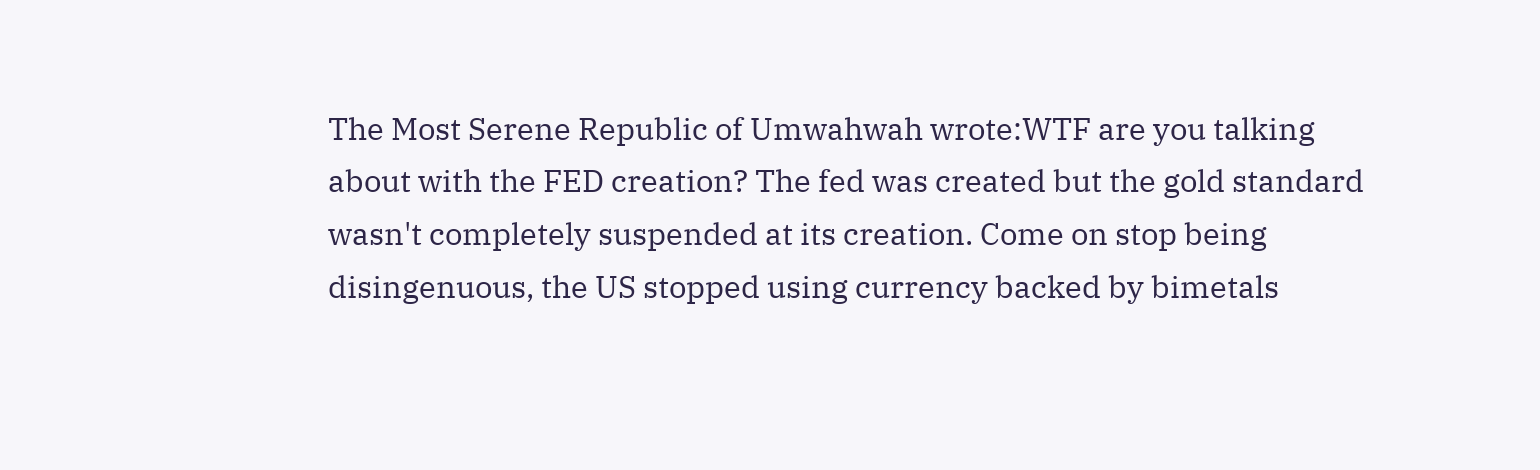The Most Serene Republic of Umwahwah wrote:WTF are you talking about with the FED creation? The fed was created but the gold standard wasn't completely suspended at its creation. Come on stop being disingenuous, the US stopped using currency backed by bimetals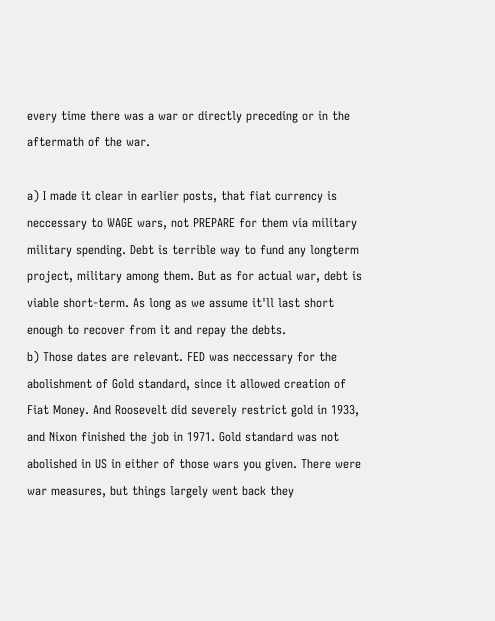every time there was a war or directly preceding or in the aftermath of the war.

a) I made it clear in earlier posts, that fiat currency is neccessary to WAGE wars, not PREPARE for them via military military spending. Debt is terrible way to fund any longterm project, military among them. But as for actual war, debt is viable short-term. As long as we assume it'll last short enough to recover from it and repay the debts.
b) Those dates are relevant. FED was neccessary for the abolishment of Gold standard, since it allowed creation of Fiat Money. And Roosevelt did severely restrict gold in 1933, and Nixon finished the job in 1971. Gold standard was not abolished in US in either of those wars you given. There were war measures, but things largely went back they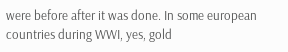were before after it was done. In some european countries during WWI, yes, gold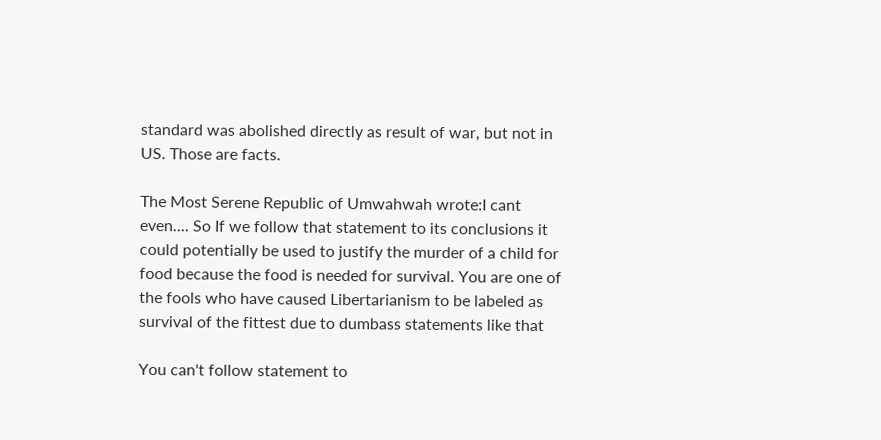standard was abolished directly as result of war, but not in US. Those are facts.

The Most Serene Republic of Umwahwah wrote:I cant even.... So If we follow that statement to its conclusions it could potentially be used to justify the murder of a child for food because the food is needed for survival. You are one of the fools who have caused Libertarianism to be labeled as survival of the fittest due to dumbass statements like that

You can't follow statement to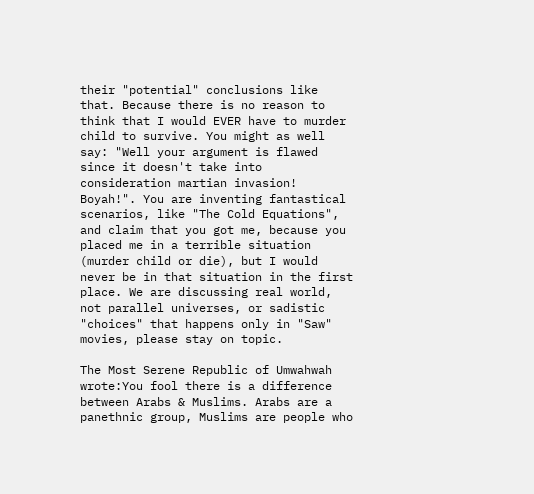their "potential" conclusions like that. Because there is no reason to think that I would EVER have to murder child to survive. You might as well say: "Well your argument is flawed since it doesn't take into consideration martian invasion! Boyah!". You are inventing fantastical scenarios, like "The Cold Equations", and claim that you got me, because you placed me in a terrible situation (murder child or die), but I would never be in that situation in the first place. We are discussing real world, not parallel universes, or sadistic "choices" that happens only in "Saw" movies, please stay on topic.

The Most Serene Republic of Umwahwah wrote:You fool there is a difference between Arabs & Muslims. Arabs are a panethnic group, Muslims are people who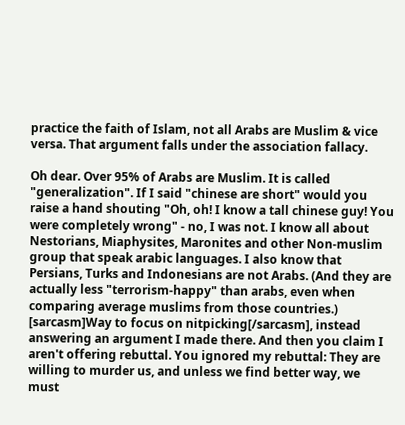practice the faith of Islam, not all Arabs are Muslim & vice versa. That argument falls under the association fallacy.

Oh dear. Over 95% of Arabs are Muslim. It is called "generalization". If I said "chinese are short" would you raise a hand shouting "Oh, oh! I know a tall chinese guy! You were completely wrong" - no, I was not. I know all about Nestorians, Miaphysites, Maronites and other Non-muslim group that speak arabic languages. I also know that Persians, Turks and Indonesians are not Arabs. (And they are actually less "terrorism-happy" than arabs, even when comparing average muslims from those countries.)
[sarcasm]Way to focus on nitpicking[/sarcasm], instead answering an argument I made there. And then you claim I aren't offering rebuttal. You ignored my rebuttal: They are willing to murder us, and unless we find better way, we must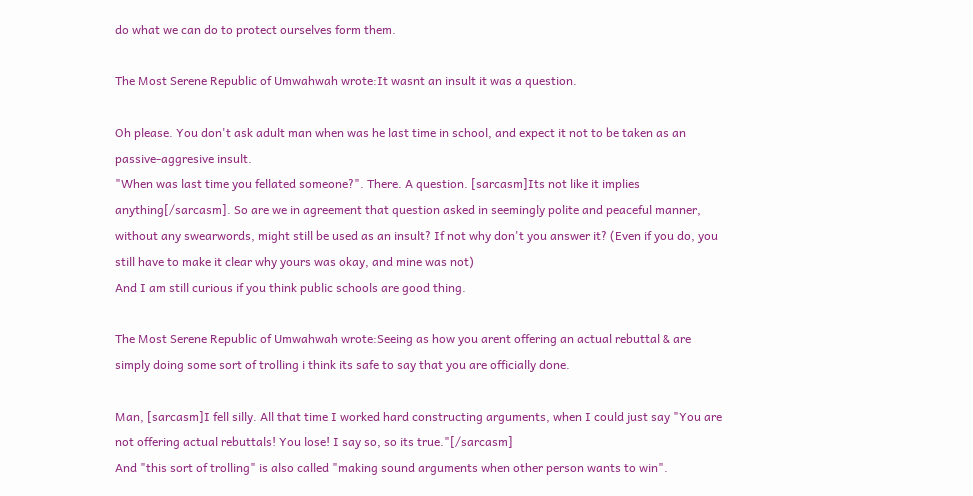do what we can do to protect ourselves form them.

The Most Serene Republic of Umwahwah wrote:It wasnt an insult it was a question.

Oh please. You don't ask adult man when was he last time in school, and expect it not to be taken as an passive-aggresive insult.
"When was last time you fellated someone?". There. A question. [sarcasm]Its not like it implies anything[/sarcasm]. So are we in agreement that question asked in seemingly polite and peaceful manner, without any swearwords, might still be used as an insult? If not why don't you answer it? (Even if you do, you still have to make it clear why yours was okay, and mine was not)
And I am still curious if you think public schools are good thing.

The Most Serene Republic of Umwahwah wrote:Seeing as how you arent offering an actual rebuttal & are simply doing some sort of trolling i think its safe to say that you are officially done.

Man, [sarcasm]I fell silly. All that time I worked hard constructing arguments, when I could just say "You are not offering actual rebuttals! You lose! I say so, so its true."[/sarcasm]
And "this sort of trolling" is also called "making sound arguments when other person wants to win".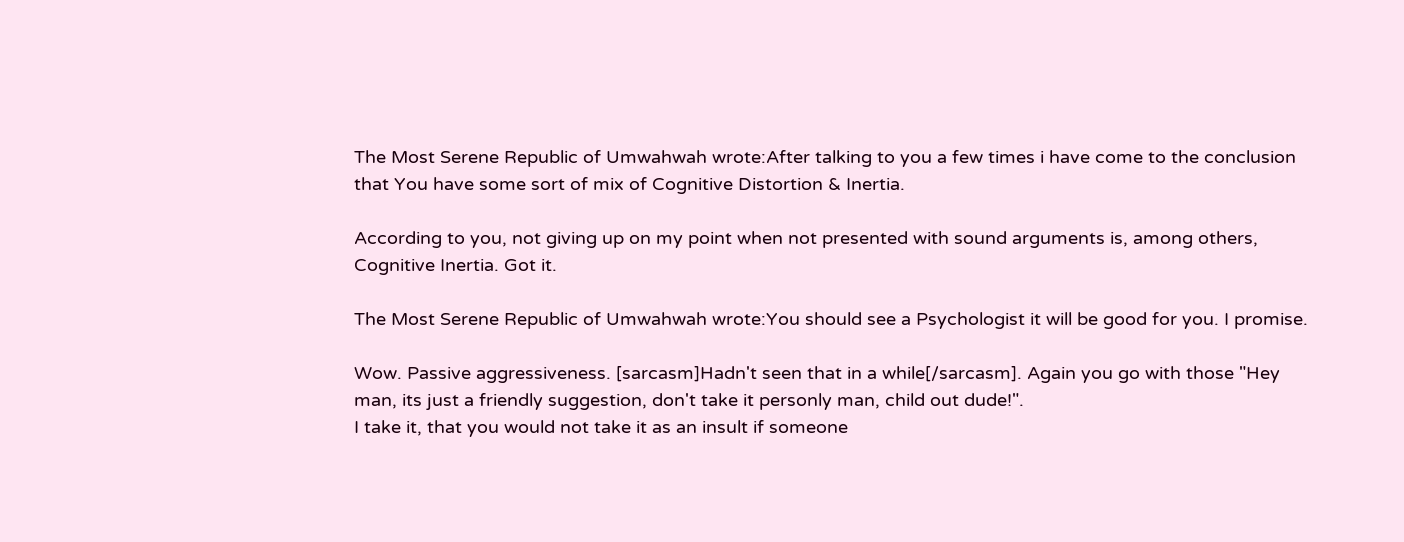The Most Serene Republic of Umwahwah wrote:After talking to you a few times i have come to the conclusion that You have some sort of mix of Cognitive Distortion & Inertia.

According to you, not giving up on my point when not presented with sound arguments is, among others, Cognitive Inertia. Got it.

The Most Serene Republic of Umwahwah wrote:You should see a Psychologist it will be good for you. I promise.

Wow. Passive aggressiveness. [sarcasm]Hadn't seen that in a while[/sarcasm]. Again you go with those "Hey man, its just a friendly suggestion, don't take it personly man, child out dude!".
I take it, that you would not take it as an insult if someone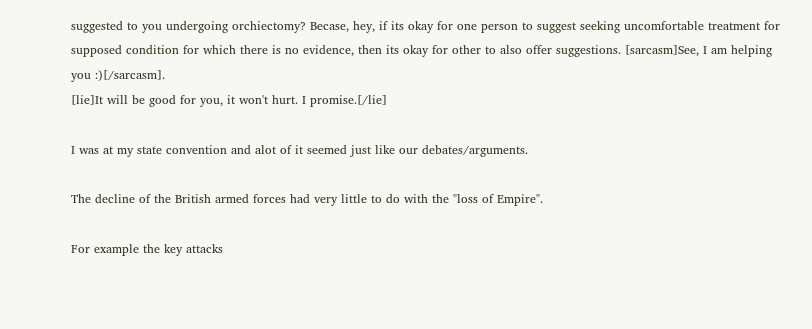suggested to you undergoing orchiectomy? Becase, hey, if its okay for one person to suggest seeking uncomfortable treatment for supposed condition for which there is no evidence, then its okay for other to also offer suggestions. [sarcasm]See, I am helping you :)[/sarcasm].
[lie]It will be good for you, it won't hurt. I promise.[/lie]

I was at my state convention and alot of it seemed just like our debates/arguments.

The decline of the British armed forces had very little to do with the "loss of Empire".

For example the key attacks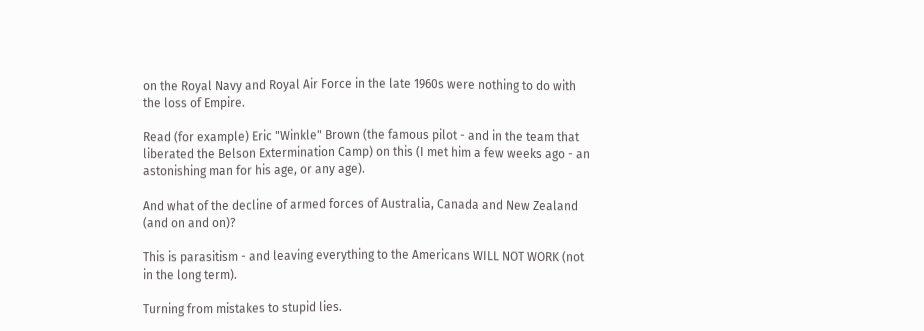on the Royal Navy and Royal Air Force in the late 1960s were nothing to do with the loss of Empire.

Read (for example) Eric "Winkle" Brown (the famous pilot - and in the team that liberated the Belson Extermination Camp) on this (I met him a few weeks ago - an astonishing man for his age, or any age).

And what of the decline of armed forces of Australia, Canada and New Zealand (and on and on)?

This is parasitism - and leaving everything to the Americans WILL NOT WORK (not in the long term).

Turning from mistakes to stupid lies.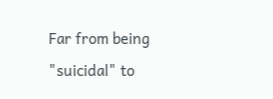Far from being "suicidal" to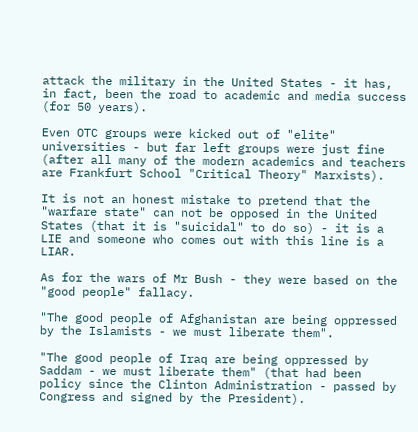attack the military in the United States - it has, in fact, been the road to academic and media success (for 50 years).

Even OTC groups were kicked out of "elite" universities - but far left groups were just fine (after all many of the modern academics and teachers are Frankfurt School "Critical Theory" Marxists).

It is not an honest mistake to pretend that the "warfare state" can not be opposed in the United States (that it is "suicidal" to do so) - it is a LIE and someone who comes out with this line is a LIAR.

As for the wars of Mr Bush - they were based on the "good people" fallacy.

"The good people of Afghanistan are being oppressed by the Islamists - we must liberate them".

"The good people of Iraq are being oppressed by Saddam - we must liberate them" (that had been policy since the Clinton Administration - passed by Congress and signed by the President).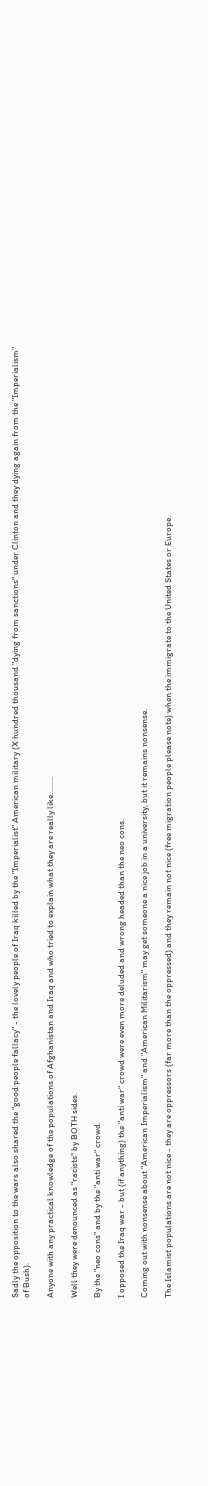Sadly the opposition to the wars also shared the "good people fallacy" - the lovely people of Iraq killed by the "Imperialist" American military (X hundred thousand "dying from sanctions" under Clinton and they dying again from the "Imperialism" of Bush).

Anyone with any practical knowledge of the populations of Afghanistan and Iraq and who tried to explain what they are really like.........

Well they were denounced as "racists" by BOTH sides.

By the "neo cons" and by the "anti war" crowd.

I opposed the Iraq war - but (if anything) the "anti war" crowd were even more deluded and wrong headed than the neo cons.

Coming out with nonsense about "American Imperialism" and "American Militarism" may get someone a nice job in a university, but it remains nonsense.

The Islamist populations are not nice - they are oppressors (far more than the oppressed) and they remain not nice (free migration people please note) when the immigrate to the United States or Europe.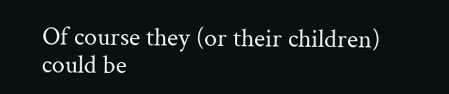Of course they (or their children) could be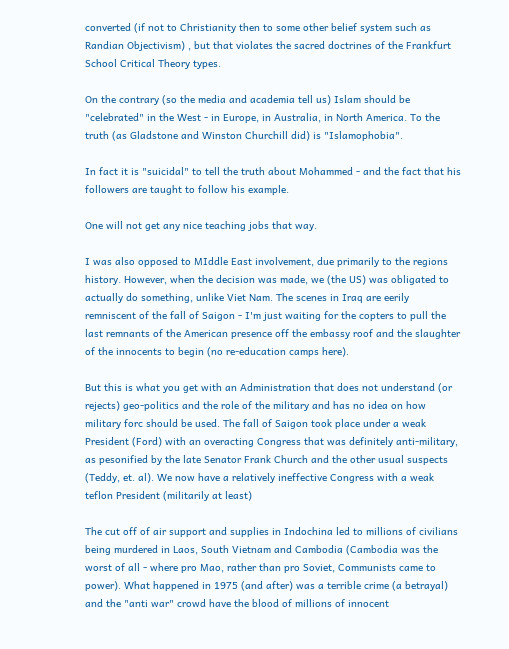converted (if not to Christianity then to some other belief system such as Randian Objectivism) , but that violates the sacred doctrines of the Frankfurt School Critical Theory types.

On the contrary (so the media and academia tell us) Islam should be "celebrated" in the West - in Europe, in Australia, in North America. To the truth (as Gladstone and Winston Churchill did) is "Islamophobia".

In fact it is "suicidal" to tell the truth about Mohammed - and the fact that his followers are taught to follow his example.

One will not get any nice teaching jobs that way.

I was also opposed to MIddle East involvement, due primarily to the regions history. However, when the decision was made, we (the US) was obligated to actually do something, unlike Viet Nam. The scenes in Iraq are eerily remniscent of the fall of Saigon - I'm just waiting for the copters to pull the last remnants of the American presence off the embassy roof and the slaughter of the innocents to begin (no re-education camps here).

But this is what you get with an Administration that does not understand (or rejects) geo-politics and the role of the military and has no idea on how military forc should be used. The fall of Saigon took place under a weak President (Ford) with an overacting Congress that was definitely anti-military, as pesonified by the late Senator Frank Church and the other usual suspects (Teddy, et. al). We now have a relatively ineffective Congress with a weak teflon President (militarily at least)

The cut off of air support and supplies in Indochina led to millions of civilians being murdered in Laos, South Vietnam and Cambodia (Cambodia was the worst of all - where pro Mao, rather than pro Soviet, Communists came to power). What happened in 1975 (and after) was a terrible crime (a betrayal) and the "anti war" crowd have the blood of millions of innocent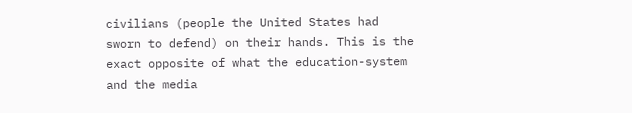civilians (people the United States had sworn to defend) on their hands. This is the exact opposite of what the education-system and the media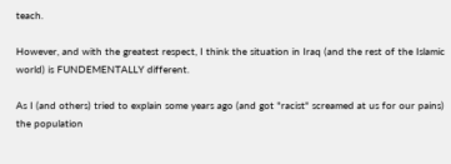teach.

However, and with the greatest respect, I think the situation in Iraq (and the rest of the Islamic world) is FUNDEMENTALLY different.

As I (and others) tried to explain some years ago (and got "racist" screamed at us for our pains) the population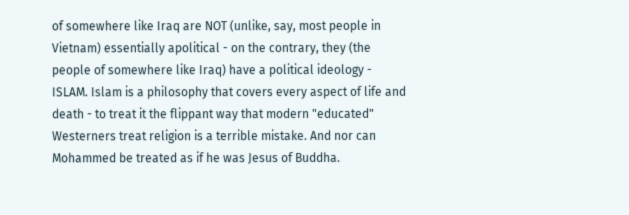of somewhere like Iraq are NOT (unlike, say, most people in Vietnam) essentially apolitical - on the contrary, they (the people of somewhere like Iraq) have a political ideology - ISLAM. Islam is a philosophy that covers every aspect of life and death - to treat it the flippant way that modern "educated" Westerners treat religion is a terrible mistake. And nor can Mohammed be treated as if he was Jesus of Buddha.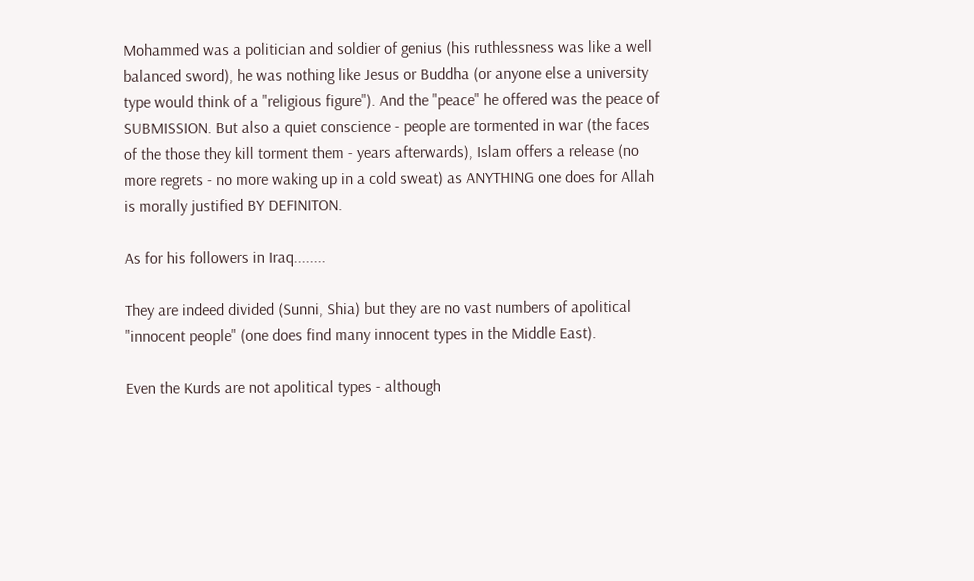Mohammed was a politician and soldier of genius (his ruthlessness was like a well balanced sword), he was nothing like Jesus or Buddha (or anyone else a university type would think of a "religious figure"). And the "peace" he offered was the peace of SUBMISSION. But also a quiet conscience - people are tormented in war (the faces of the those they kill torment them - years afterwards), Islam offers a release (no more regrets - no more waking up in a cold sweat) as ANYTHING one does for Allah is morally justified BY DEFINITON.

As for his followers in Iraq........

They are indeed divided (Sunni, Shia) but they are no vast numbers of apolitical "innocent people" (one does find many innocent types in the Middle East).

Even the Kurds are not apolitical types - although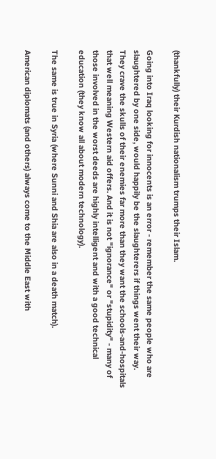(thankfully) their Kurdish nationalism trumps their Islam.

Going into Iraq looking for innocents is an error - remember the same people who are slaughtered by one side, would happily be the slaughterers if things went their way. They crave the skulls of their enemies far more than they want the schools-and-hospitals that well meaning Western aid offers. And it is not "ignorance" or "stupidity" - many of those involved in the worst deeds are highly intelligent and with a good technical education (they know all about modern technology).

The same is true in Syria (where Sunni and Shia are also in a death match).

American diplomats (and others) always come to the Middle East with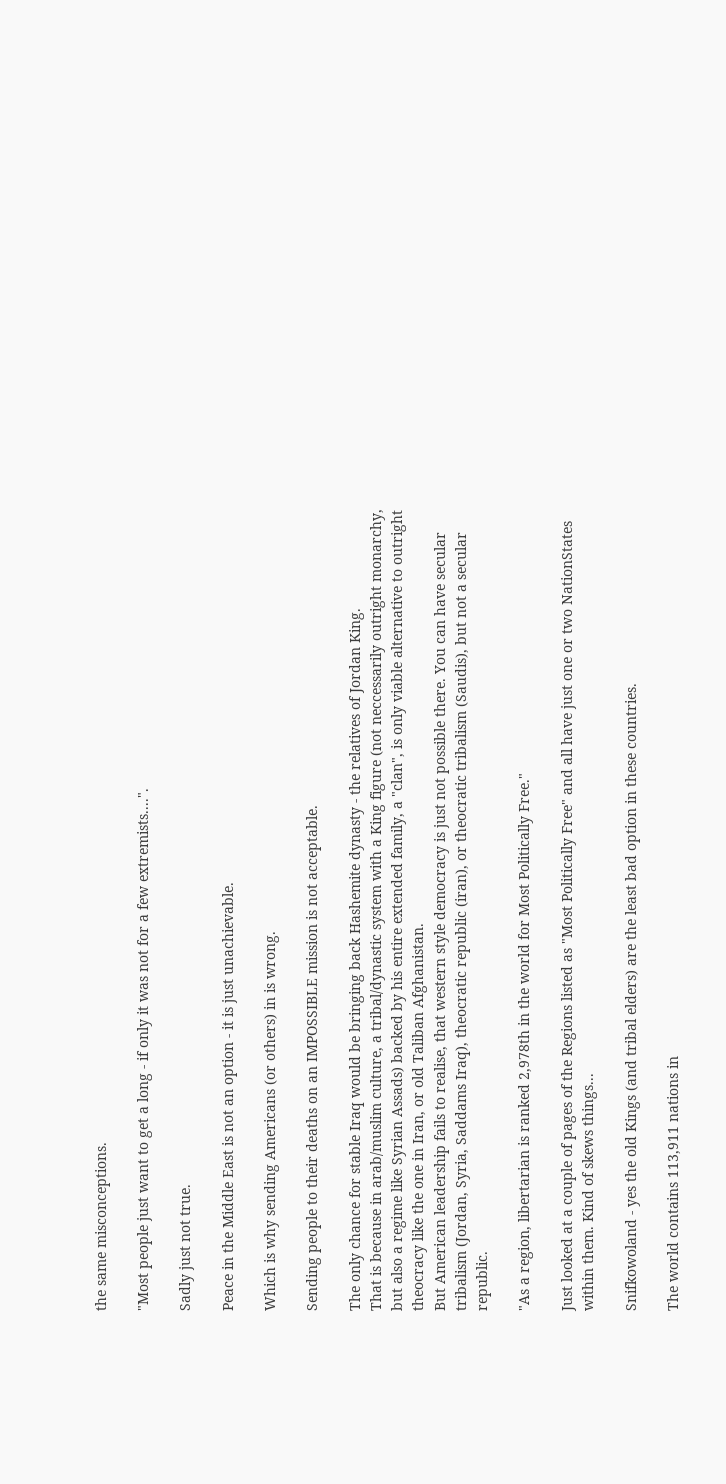the same misconceptions.

"Most people just want to get a long - if only it was not for a few extremists....".

Sadly just not true.

Peace in the Middle East is not an option - it is just unachievable.

Which is why sending Americans (or others) in is wrong.

Sending people to their deaths on an IMPOSSIBLE mission is not acceptable.

The only chance for stable Iraq would be bringing back Hashemite dynasty - the relatives of Jordan King.
That is because in arab/muslim culture, a tribal/dynastic system with a King figure (not neccessarily outright monarchy, but also a regime like Syrian Assads) backed by his entire extended family, a "clan", is only viable alternative to outright theocracy like the one in Iran, or old Taliban Afghanistan.
But American leadership fails to realise, that western style democracy is just not possible there. You can have secular tribalism (Jordan, Syria, Saddams Iraq), theocratic republic (iran), or theocratic tribalism (Saudis), but not a secular republic.

"As a region, libertarian is ranked 2,978th in the world for Most Politically Free."

Just looked at a couple of pages of the Regions listed as "Most Politically Free" and all have just one or two NationStates within them. Kind of skews things...

Snifkowoland - yes the old Kings (and tribal elders) are the least bad option in these countries.

The world contains 113,911 nations in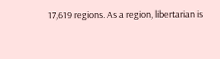17,619 regions. As a region, libertarian is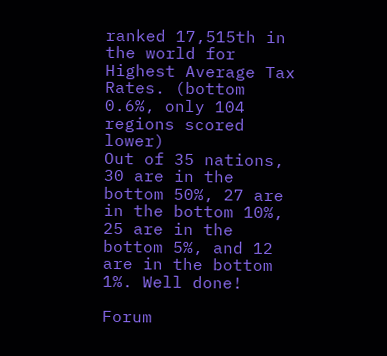ranked 17,515th in the world for Highest Average Tax Rates. (bottom 0.6%, only 104 regions scored lower)
Out of 35 nations, 30 are in the bottom 50%, 27 are in the bottom 10%, 25 are in the bottom 5%, and 12 are in the bottom 1%. Well done!

Forum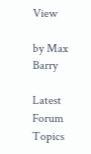View

by Max Barry

Latest Forum Topics